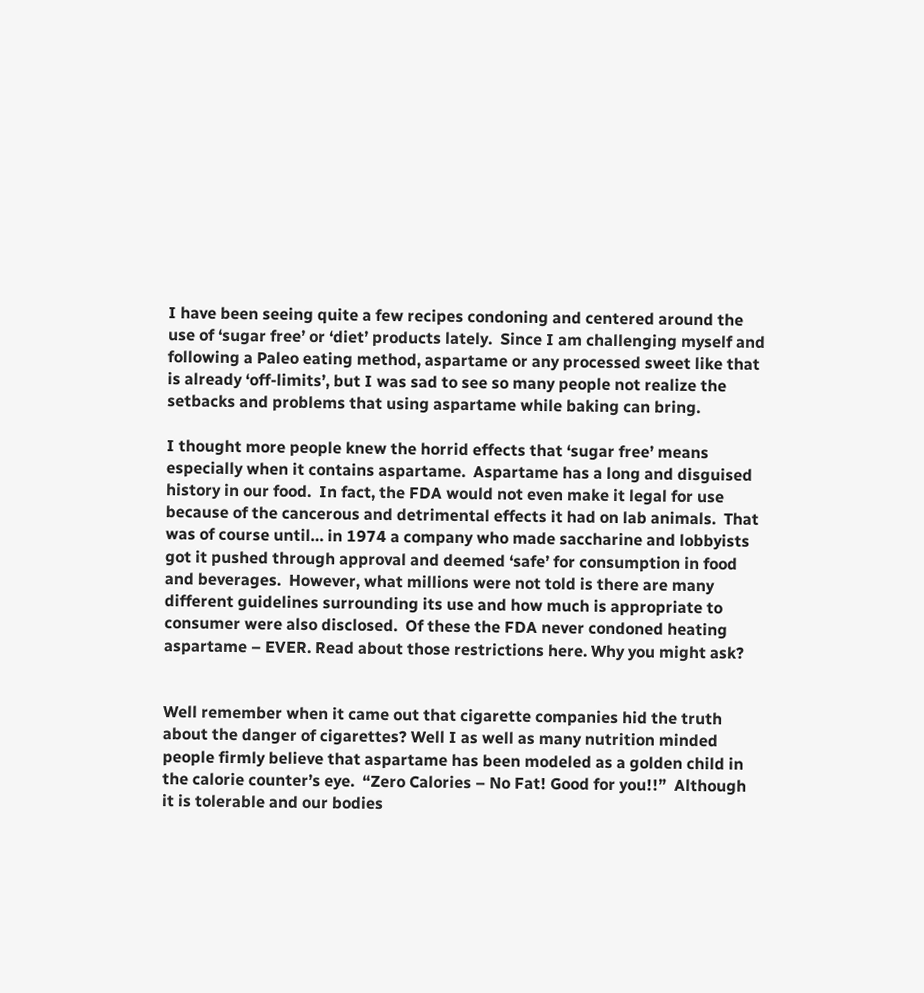I have been seeing quite a few recipes condoning and centered around the use of ‘sugar free’ or ‘diet’ products lately.  Since I am challenging myself and following a Paleo eating method, aspartame or any processed sweet like that is already ‘off-limits’, but I was sad to see so many people not realize the setbacks and problems that using aspartame while baking can bring.

I thought more people knew the horrid effects that ‘sugar free’ means especially when it contains aspartame.  Aspartame has a long and disguised history in our food.  In fact, the FDA would not even make it legal for use because of the cancerous and detrimental effects it had on lab animals.  That was of course until… in 1974 a company who made saccharine and lobbyists got it pushed through approval and deemed ‘safe’ for consumption in food and beverages.  However, what millions were not told is there are many different guidelines surrounding its use and how much is appropriate to consumer were also disclosed.  Of these the FDA never condoned heating aspartame – EVER. Read about those restrictions here. Why you might ask?


Well remember when it came out that cigarette companies hid the truth about the danger of cigarettes? Well I as well as many nutrition minded people firmly believe that aspartame has been modeled as a golden child in the calorie counter’s eye.  “Zero Calories – No Fat! Good for you!!”  Although it is tolerable and our bodies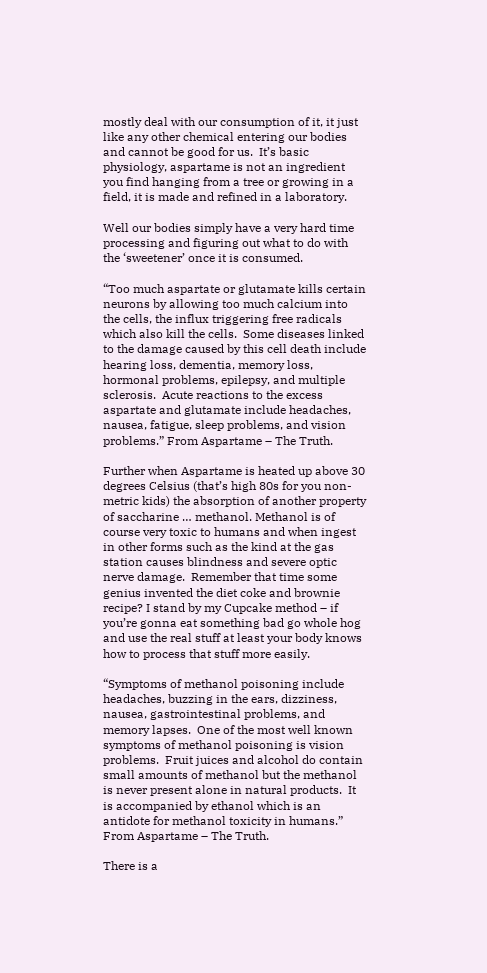mostly deal with our consumption of it, it just like any other chemical entering our bodies and cannot be good for us.  It’s basic physiology, aspartame is not an ingredient you find hanging from a tree or growing in a field, it is made and refined in a laboratory.

Well our bodies simply have a very hard time processing and figuring out what to do with the ‘sweetener’ once it is consumed.

“Too much aspartate or glutamate kills certain neurons by allowing too much calcium into the cells, the influx triggering free radicals which also kill the cells.  Some diseases linked to the damage caused by this cell death include hearing loss, dementia, memory loss, hormonal problems, epilepsy, and multiple sclerosis.  Acute reactions to the excess aspartate and glutamate include headaches, nausea, fatigue, sleep problems, and vision problems.” From Aspartame – The Truth.

Further when Aspartame is heated up above 30 degrees Celsius (that’s high 80s for you non-metric kids) the absorption of another property of saccharine … methanol. Methanol is of course very toxic to humans and when ingest in other forms such as the kind at the gas station causes blindness and severe optic nerve damage.  Remember that time some genius invented the diet coke and brownie recipe? I stand by my Cupcake method – if you’re gonna eat something bad go whole hog and use the real stuff at least your body knows how to process that stuff more easily.

“Symptoms of methanol poisoning include headaches, buzzing in the ears, dizziness, nausea, gastrointestinal problems, and memory lapses.  One of the most well known symptoms of methanol poisoning is vision problems.  Fruit juices and alcohol do contain small amounts of methanol but the methanol is never present alone in natural products.  It is accompanied by ethanol which is an antidote for methanol toxicity in humans.” From Aspartame – The Truth.

There is a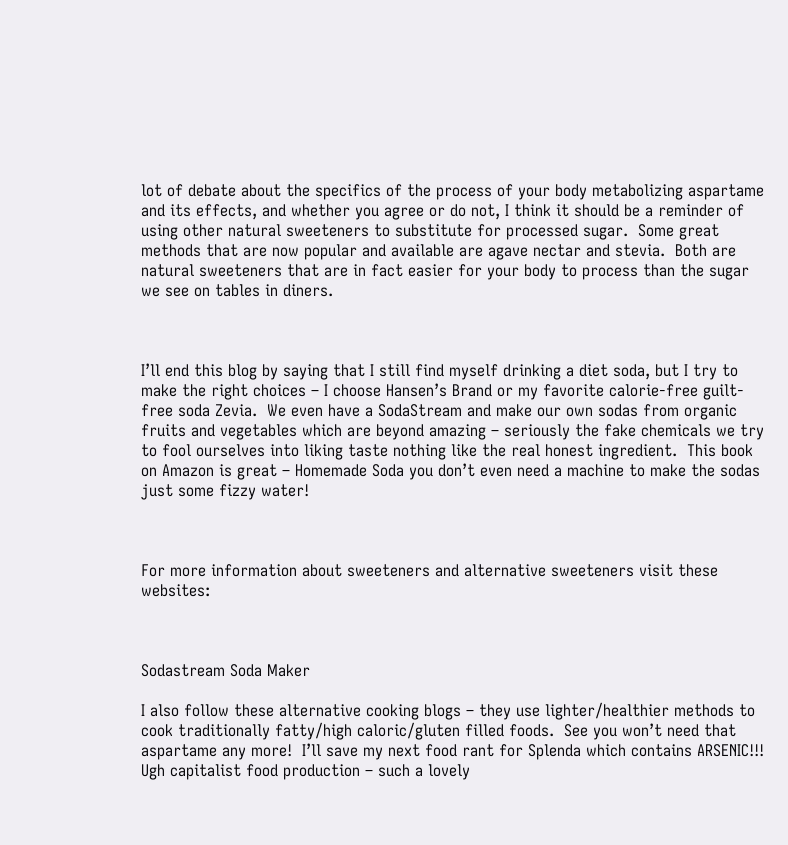lot of debate about the specifics of the process of your body metabolizing aspartame and its effects, and whether you agree or do not, I think it should be a reminder of using other natural sweeteners to substitute for processed sugar.  Some great methods that are now popular and available are agave nectar and stevia.  Both are natural sweeteners that are in fact easier for your body to process than the sugar we see on tables in diners.



I’ll end this blog by saying that I still find myself drinking a diet soda, but I try to make the right choices – I choose Hansen’s Brand or my favorite calorie-free guilt-free soda Zevia.  We even have a SodaStream and make our own sodas from organic fruits and vegetables which are beyond amazing – seriously the fake chemicals we try to fool ourselves into liking taste nothing like the real honest ingredient.  This book on Amazon is great – Homemade Soda you don’t even need a machine to make the sodas just some fizzy water!



For more information about sweeteners and alternative sweeteners visit these websites:



Sodastream Soda Maker

I also follow these alternative cooking blogs – they use lighter/healthier methods to cook traditionally fatty/high caloric/gluten filled foods.  See you won’t need that aspartame any more!  I’ll save my next food rant for Splenda which contains ARSENIC!!! Ugh capitalist food production – such a lovely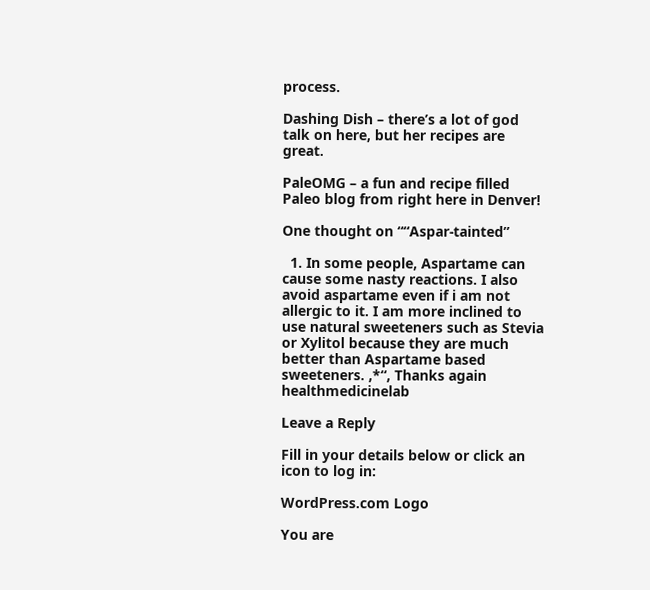process.

Dashing Dish – there’s a lot of god talk on here, but her recipes are great.

PaleOMG – a fun and recipe filled Paleo blog from right here in Denver!

One thought on ““Aspar-tainted”

  1. In some people, Aspartame can cause some nasty reactions. I also avoid aspartame even if i am not allergic to it. I am more inclined to use natural sweeteners such as Stevia or Xylitol because they are much better than Aspartame based sweeteners. ,*“, Thanks again healthmedicinelab

Leave a Reply

Fill in your details below or click an icon to log in:

WordPress.com Logo

You are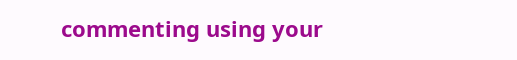commenting using your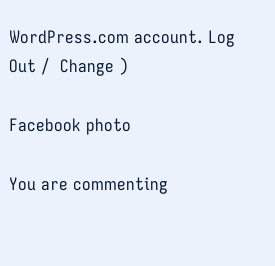WordPress.com account. Log Out /  Change )

Facebook photo

You are commenting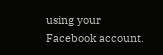using your Facebook account.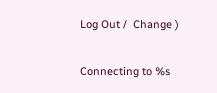Log Out /  Change )

Connecting to %s